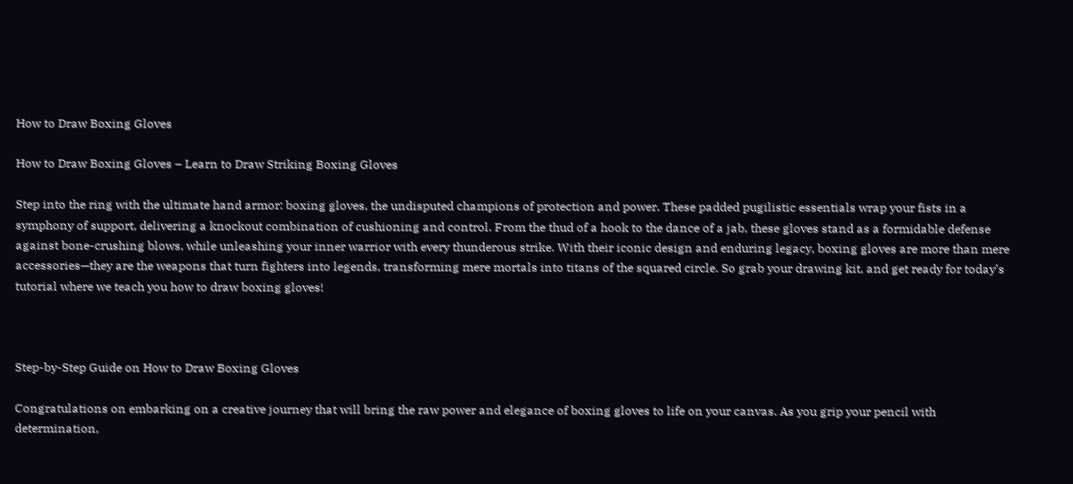How to Draw Boxing Gloves

How to Draw Boxing Gloves – Learn to Draw Striking Boxing Gloves

Step into the ring with the ultimate hand armor: boxing gloves, the undisputed champions of protection and power. These padded pugilistic essentials wrap your fists in a symphony of support, delivering a knockout combination of cushioning and control. From the thud of a hook to the dance of a jab, these gloves stand as a formidable defense against bone-crushing blows, while unleashing your inner warrior with every thunderous strike. With their iconic design and enduring legacy, boxing gloves are more than mere accessories—they are the weapons that turn fighters into legends, transforming mere mortals into titans of the squared circle. So grab your drawing kit, and get ready for today’s tutorial where we teach you how to draw boxing gloves!



Step-by-Step Guide on How to Draw Boxing Gloves

Congratulations on embarking on a creative journey that will bring the raw power and elegance of boxing gloves to life on your canvas. As you grip your pencil with determination,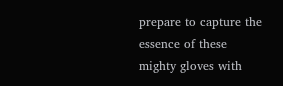prepare to capture the essence of these mighty gloves with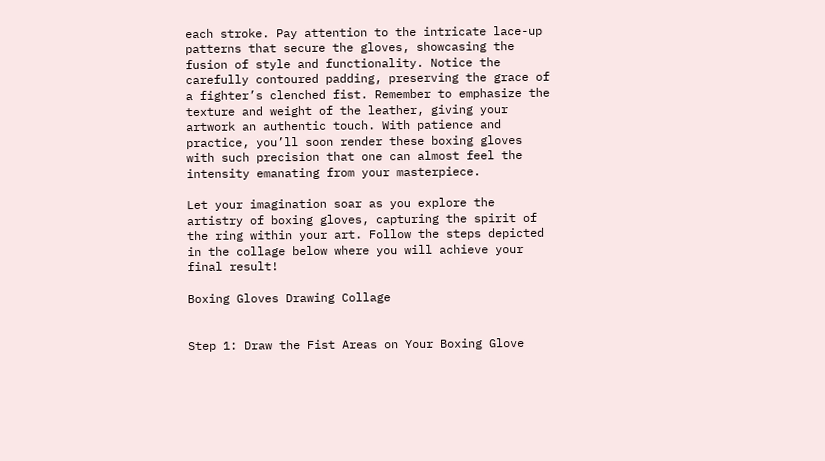each stroke. Pay attention to the intricate lace-up patterns that secure the gloves, showcasing the fusion of style and functionality. Notice the carefully contoured padding, preserving the grace of a fighter’s clenched fist. Remember to emphasize the texture and weight of the leather, giving your artwork an authentic touch. With patience and practice, you’ll soon render these boxing gloves with such precision that one can almost feel the intensity emanating from your masterpiece.

Let your imagination soar as you explore the artistry of boxing gloves, capturing the spirit of the ring within your art. Follow the steps depicted in the collage below where you will achieve your final result!

Boxing Gloves Drawing Collage


Step 1: Draw the Fist Areas on Your Boxing Glove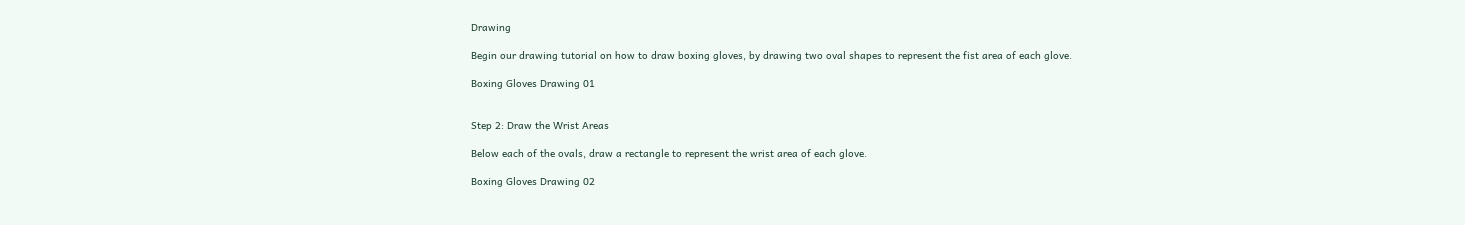Drawing

Begin our drawing tutorial on how to draw boxing gloves, by drawing two oval shapes to represent the fist area of each glove.

Boxing Gloves Drawing 01


Step 2: Draw the Wrist Areas

Below each of the ovals, draw a rectangle to represent the wrist area of each glove.

Boxing Gloves Drawing 02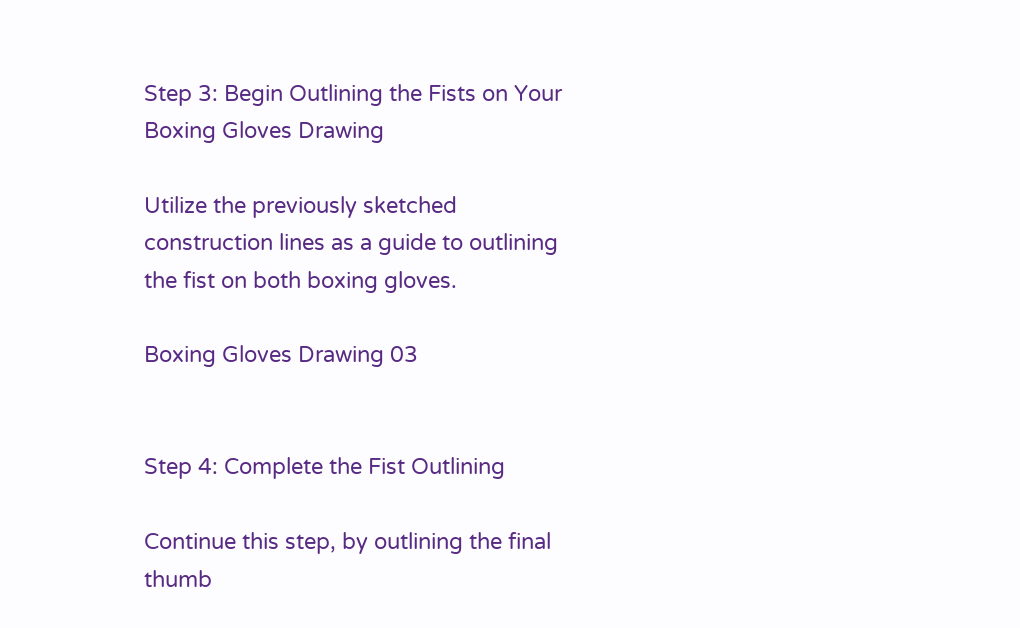Step 3: Begin Outlining the Fists on Your Boxing Gloves Drawing

Utilize the previously sketched construction lines as a guide to outlining the fist on both boxing gloves.

Boxing Gloves Drawing 03


Step 4: Complete the Fist Outlining

Continue this step, by outlining the final thumb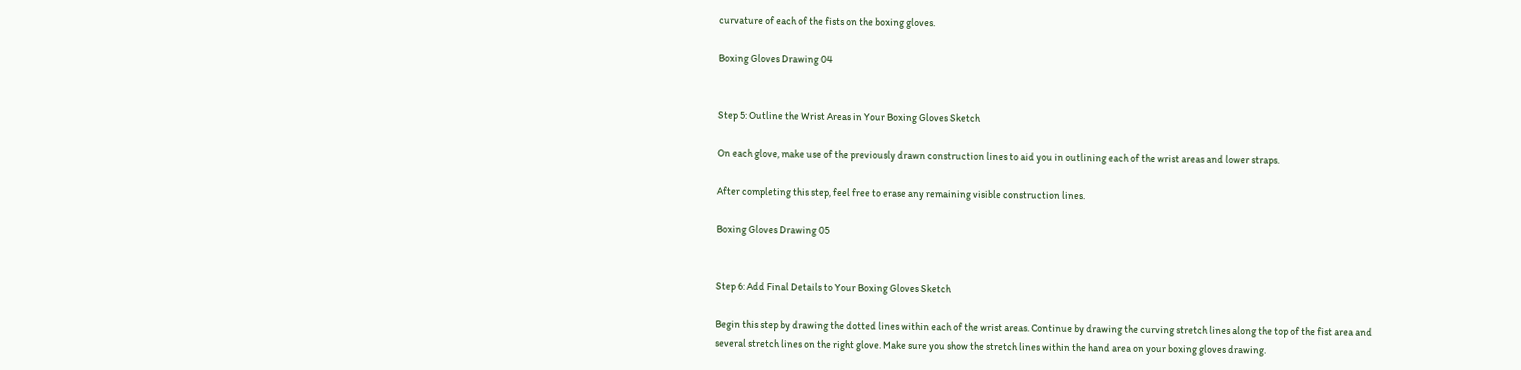curvature of each of the fists on the boxing gloves.

Boxing Gloves Drawing 04


Step 5: Outline the Wrist Areas in Your Boxing Gloves Sketch

On each glove, make use of the previously drawn construction lines to aid you in outlining each of the wrist areas and lower straps.

After completing this step, feel free to erase any remaining visible construction lines.

Boxing Gloves Drawing 05


Step 6: Add Final Details to Your Boxing Gloves Sketch

Begin this step by drawing the dotted lines within each of the wrist areas. Continue by drawing the curving stretch lines along the top of the fist area and several stretch lines on the right glove. Make sure you show the stretch lines within the hand area on your boxing gloves drawing.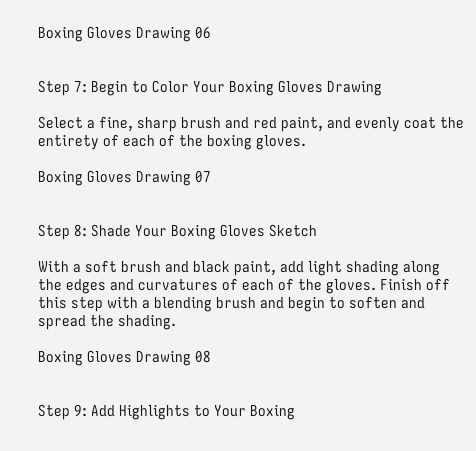Boxing Gloves Drawing 06


Step 7: Begin to Color Your Boxing Gloves Drawing

Select a fine, sharp brush and red paint, and evenly coat the entirety of each of the boxing gloves.

Boxing Gloves Drawing 07


Step 8: Shade Your Boxing Gloves Sketch

With a soft brush and black paint, add light shading along the edges and curvatures of each of the gloves. Finish off this step with a blending brush and begin to soften and spread the shading.

Boxing Gloves Drawing 08


Step 9: Add Highlights to Your Boxing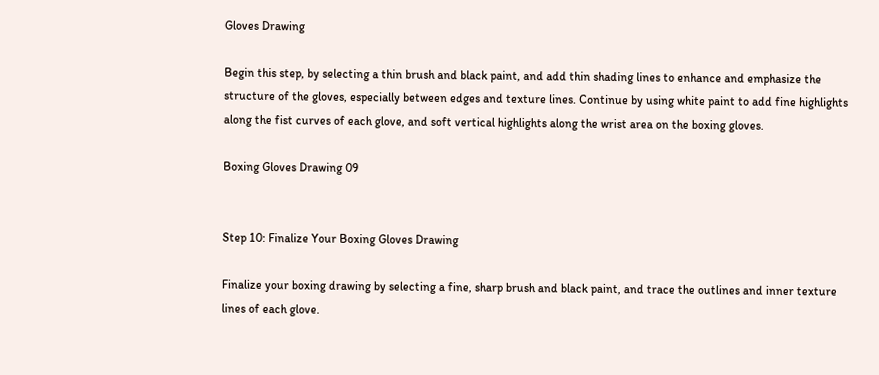Gloves Drawing

Begin this step, by selecting a thin brush and black paint, and add thin shading lines to enhance and emphasize the structure of the gloves, especially between edges and texture lines. Continue by using white paint to add fine highlights along the fist curves of each glove, and soft vertical highlights along the wrist area on the boxing gloves.

Boxing Gloves Drawing 09


Step 10: Finalize Your Boxing Gloves Drawing

Finalize your boxing drawing by selecting a fine, sharp brush and black paint, and trace the outlines and inner texture lines of each glove.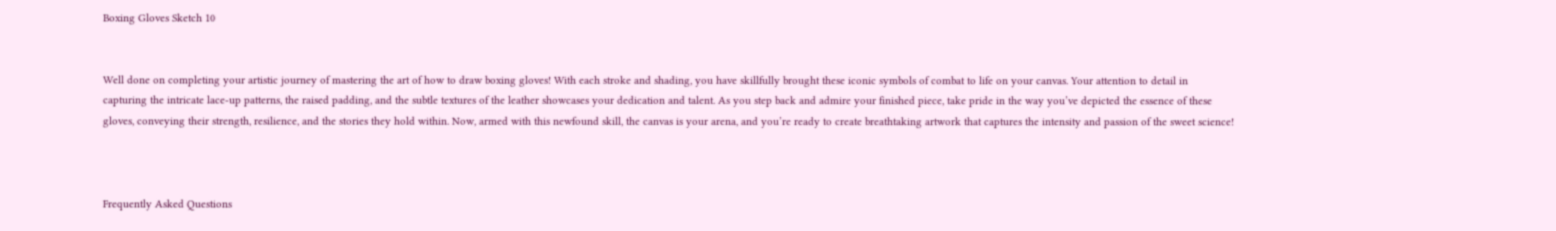Boxing Gloves Sketch 10


Well done on completing your artistic journey of mastering the art of how to draw boxing gloves! With each stroke and shading, you have skillfully brought these iconic symbols of combat to life on your canvas. Your attention to detail in capturing the intricate lace-up patterns, the raised padding, and the subtle textures of the leather showcases your dedication and talent. As you step back and admire your finished piece, take pride in the way you’ve depicted the essence of these gloves, conveying their strength, resilience, and the stories they hold within. Now, armed with this newfound skill, the canvas is your arena, and you’re ready to create breathtaking artwork that captures the intensity and passion of the sweet science!



Frequently Asked Questions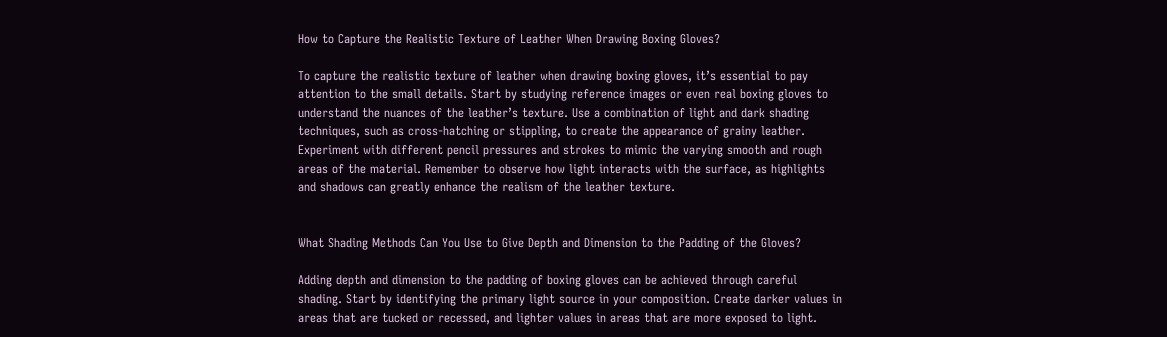How to Capture the Realistic Texture of Leather When Drawing Boxing Gloves?

To capture the realistic texture of leather when drawing boxing gloves, it’s essential to pay attention to the small details. Start by studying reference images or even real boxing gloves to understand the nuances of the leather’s texture. Use a combination of light and dark shading techniques, such as cross-hatching or stippling, to create the appearance of grainy leather. Experiment with different pencil pressures and strokes to mimic the varying smooth and rough areas of the material. Remember to observe how light interacts with the surface, as highlights and shadows can greatly enhance the realism of the leather texture.


What Shading Methods Can You Use to Give Depth and Dimension to the Padding of the Gloves?

Adding depth and dimension to the padding of boxing gloves can be achieved through careful shading. Start by identifying the primary light source in your composition. Create darker values in areas that are tucked or recessed, and lighter values in areas that are more exposed to light.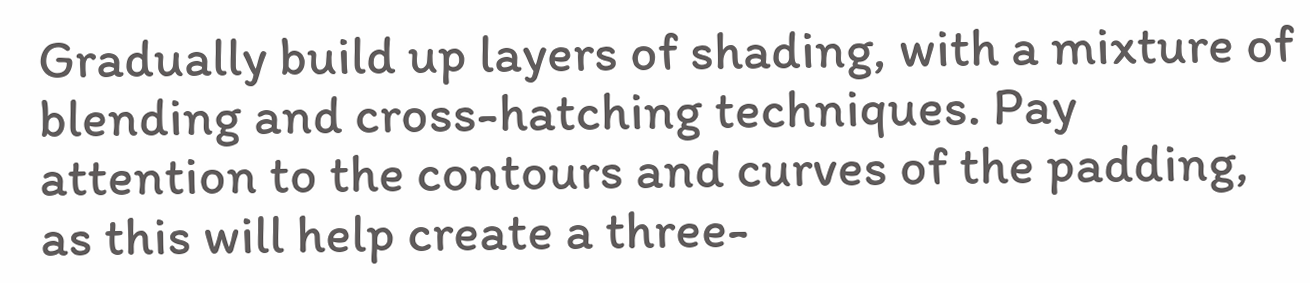Gradually build up layers of shading, with a mixture of blending and cross-hatching techniques. Pay attention to the contours and curves of the padding, as this will help create a three-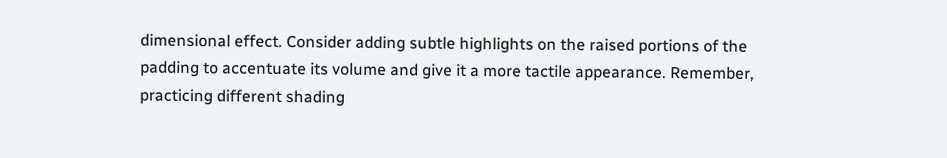dimensional effect. Consider adding subtle highlights on the raised portions of the padding to accentuate its volume and give it a more tactile appearance. Remember, practicing different shading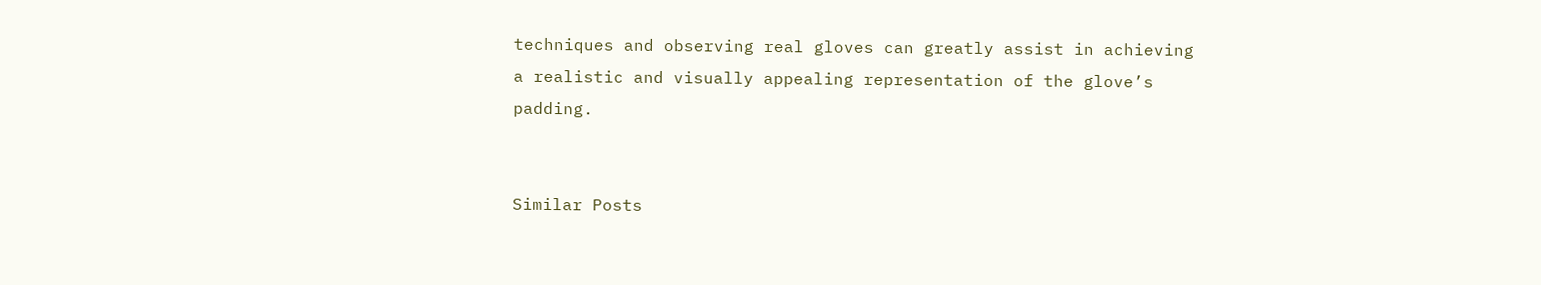techniques and observing real gloves can greatly assist in achieving a realistic and visually appealing representation of the glove’s padding.


Similar Posts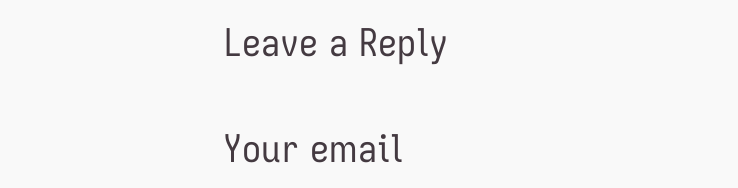Leave a Reply

Your email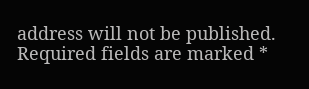address will not be published. Required fields are marked *